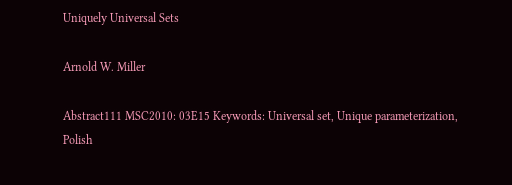Uniquely Universal Sets

Arnold W. Miller

Abstract111 MSC2010: 03E15 Keywords: Universal set, Unique parameterization, Polish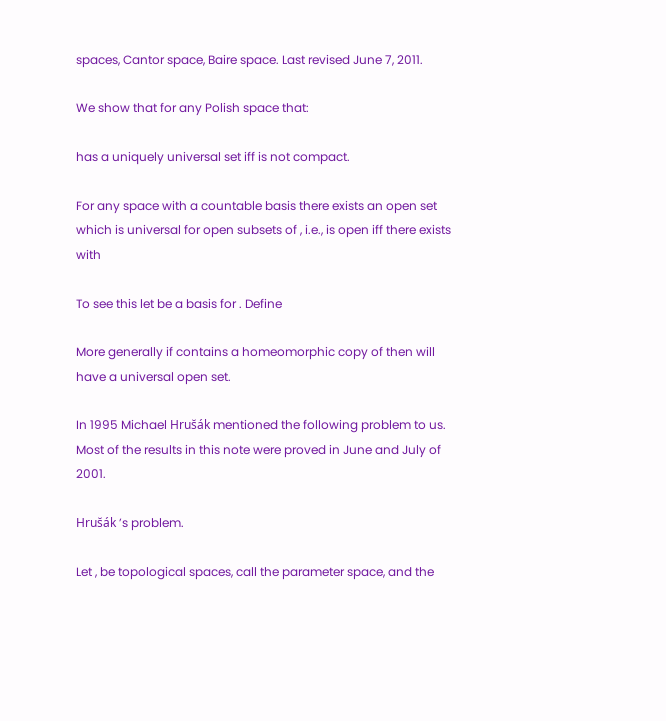spaces, Cantor space, Baire space. Last revised June 7, 2011.

We show that for any Polish space that:

has a uniquely universal set iff is not compact.

For any space with a countable basis there exists an open set which is universal for open subsets of , i.e., is open iff there exists with

To see this let be a basis for . Define

More generally if contains a homeomorphic copy of then will have a universal open set.

In 1995 Michael Hrus̆ák mentioned the following problem to us. Most of the results in this note were proved in June and July of 2001.

Hrus̆ák ’s problem.

Let , be topological spaces, call the parameter space, and the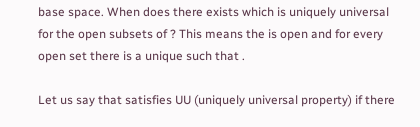base space. When does there exists which is uniquely universal for the open subsets of ? This means the is open and for every open set there is a unique such that .

Let us say that satisfies UU (uniquely universal property) if there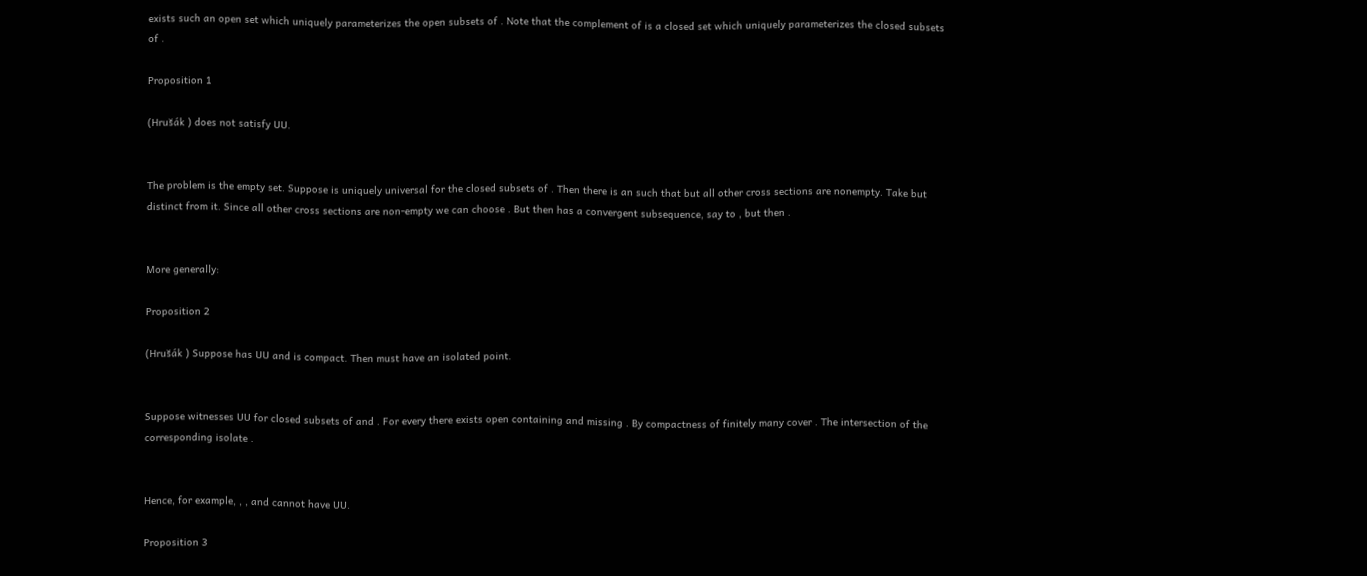exists such an open set which uniquely parameterizes the open subsets of . Note that the complement of is a closed set which uniquely parameterizes the closed subsets of .

Proposition 1

(Hrus̆ák ) does not satisfy UU.


The problem is the empty set. Suppose is uniquely universal for the closed subsets of . Then there is an such that but all other cross sections are nonempty. Take but distinct from it. Since all other cross sections are non-empty we can choose . But then has a convergent subsequence, say to , but then .


More generally:

Proposition 2

(Hrus̆ák ) Suppose has UU and is compact. Then must have an isolated point.


Suppose witnesses UU for closed subsets of and . For every there exists open containing and missing . By compactness of finitely many cover . The intersection of the corresponding isolate .


Hence, for example, , , and cannot have UU.

Proposition 3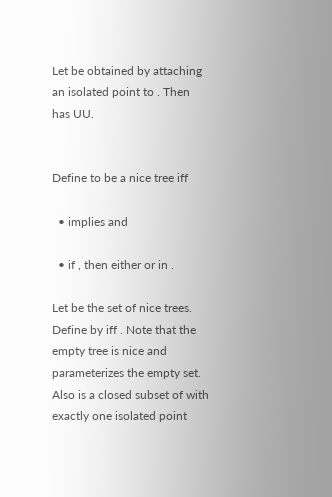Let be obtained by attaching an isolated point to . Then has UU.


Define to be a nice tree iff

  • implies and

  • if , then either or in .

Let be the set of nice trees. Define by iff . Note that the empty tree is nice and parameterizes the empty set. Also is a closed subset of with exactly one isolated point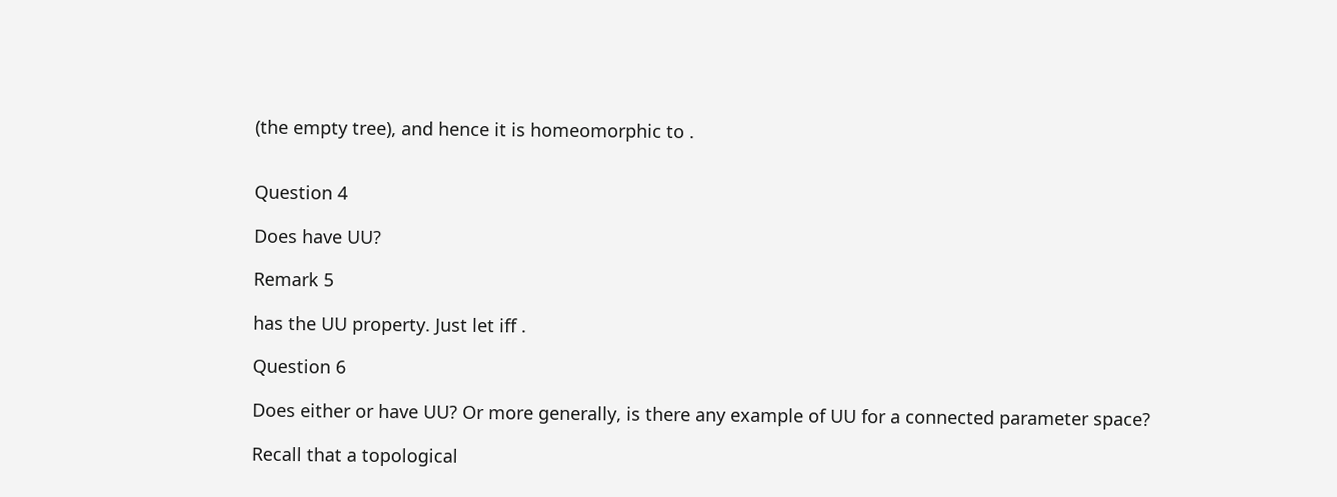(the empty tree), and hence it is homeomorphic to .


Question 4

Does have UU?

Remark 5

has the UU property. Just let iff .

Question 6

Does either or have UU? Or more generally, is there any example of UU for a connected parameter space?

Recall that a topological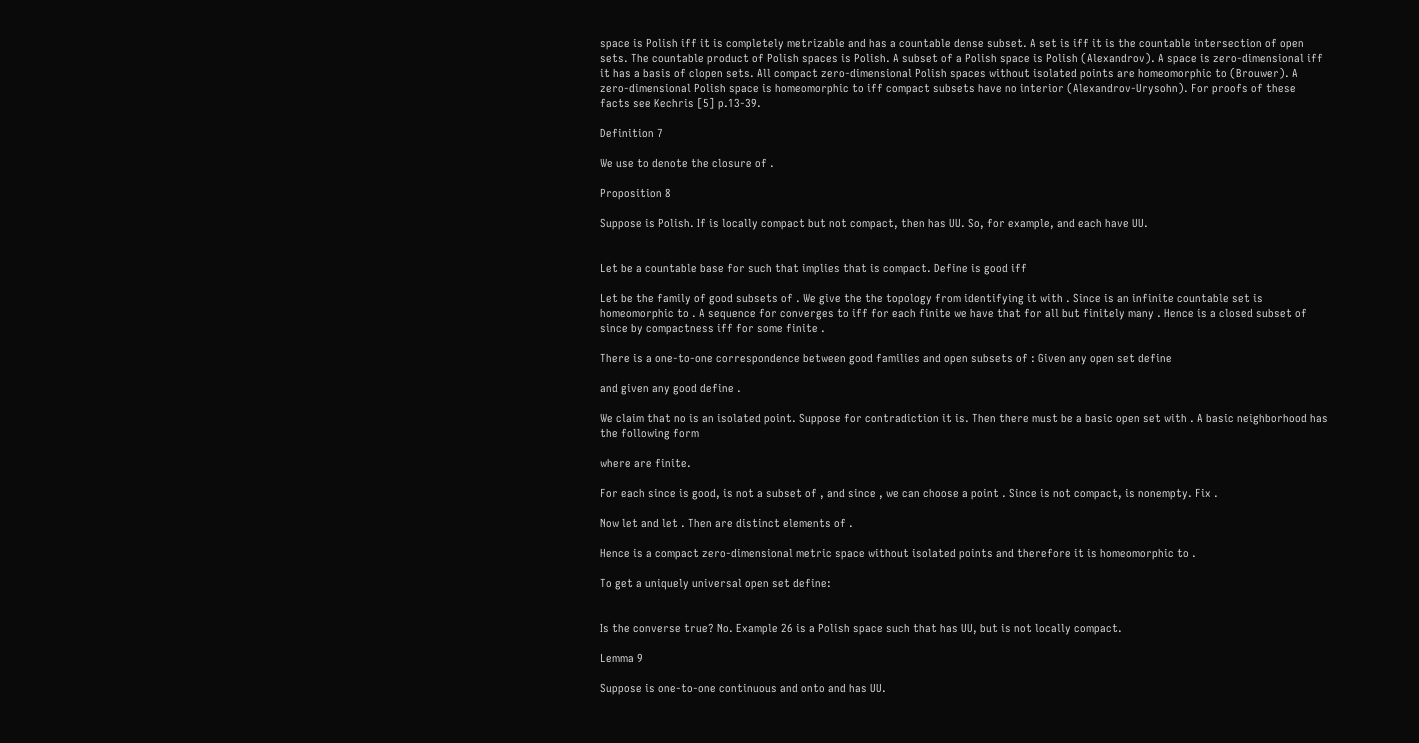space is Polish iff it is completely metrizable and has a countable dense subset. A set is iff it is the countable intersection of open sets. The countable product of Polish spaces is Polish. A subset of a Polish space is Polish (Alexandrov). A space is zero-dimensional iff it has a basis of clopen sets. All compact zero-dimensional Polish spaces without isolated points are homeomorphic to (Brouwer). A zero-dimensional Polish space is homeomorphic to iff compact subsets have no interior (Alexandrov-Urysohn). For proofs of these facts see Kechris [5] p.13-39.

Definition 7

We use to denote the closure of .

Proposition 8

Suppose is Polish. If is locally compact but not compact, then has UU. So, for example, and each have UU.


Let be a countable base for such that implies that is compact. Define is good iff

Let be the family of good subsets of . We give the the topology from identifying it with . Since is an infinite countable set is homeomorphic to . A sequence for converges to iff for each finite we have that for all but finitely many . Hence is a closed subset of since by compactness iff for some finite .

There is a one-to-one correspondence between good families and open subsets of : Given any open set define

and given any good define .

We claim that no is an isolated point. Suppose for contradiction it is. Then there must be a basic open set with . A basic neighborhood has the following form

where are finite.

For each since is good, is not a subset of , and since , we can choose a point . Since is not compact, is nonempty. Fix .

Now let and let . Then are distinct elements of .

Hence is a compact zero-dimensional metric space without isolated points and therefore it is homeomorphic to .

To get a uniquely universal open set define:


Is the converse true? No. Example 26 is a Polish space such that has UU, but is not locally compact.

Lemma 9

Suppose is one-to-one continuous and onto and has UU.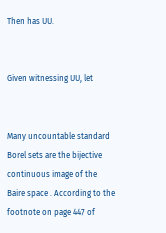Then has UU.


Given witnessing UU, let


Many uncountable standard Borel sets are the bijective continuous image of the Baire space . According to the footnote on page 447 of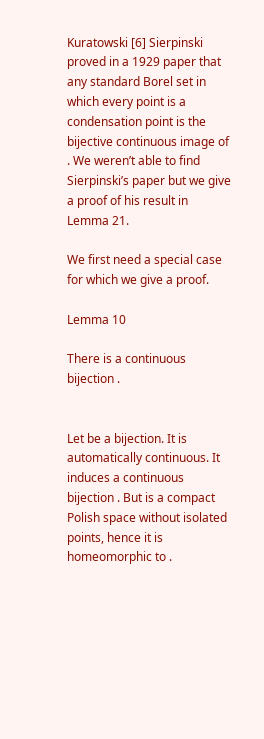Kuratowski [6] Sierpinski proved in a 1929 paper that any standard Borel set in which every point is a condensation point is the bijective continuous image of . We weren’t able to find Sierpinski’s paper but we give a proof of his result in Lemma 21.

We first need a special case for which we give a proof.

Lemma 10

There is a continuous bijection .


Let be a bijection. It is automatically continuous. It induces a continuous bijection . But is a compact Polish space without isolated points, hence it is homeomorphic to .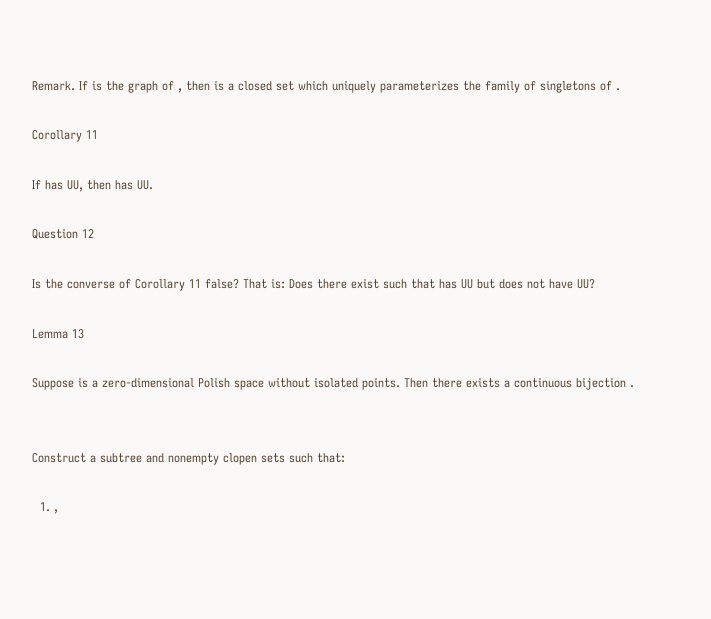Remark. If is the graph of , then is a closed set which uniquely parameterizes the family of singletons of .

Corollary 11

If has UU, then has UU.

Question 12

Is the converse of Corollary 11 false? That is: Does there exist such that has UU but does not have UU?

Lemma 13

Suppose is a zero-dimensional Polish space without isolated points. Then there exists a continuous bijection .


Construct a subtree and nonempty clopen sets such that:

  1. ,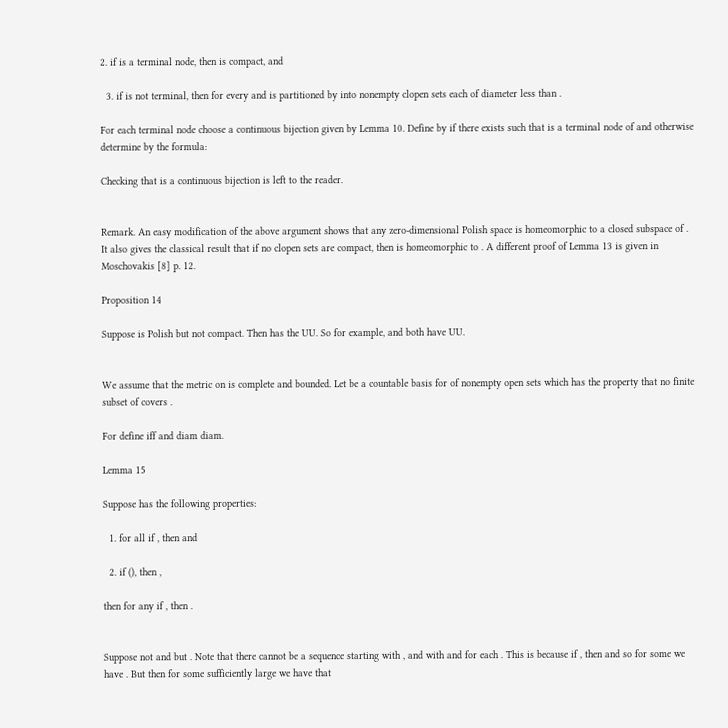2. if is a terminal node, then is compact, and

  3. if is not terminal, then for every and is partitioned by into nonempty clopen sets each of diameter less than .

For each terminal node choose a continuous bijection given by Lemma 10. Define by if there exists such that is a terminal node of and otherwise determine by the formula:

Checking that is a continuous bijection is left to the reader.


Remark. An easy modification of the above argument shows that any zero-dimensional Polish space is homeomorphic to a closed subspace of . It also gives the classical result that if no clopen sets are compact, then is homeomorphic to . A different proof of Lemma 13 is given in Moschovakis [8] p. 12.

Proposition 14

Suppose is Polish but not compact. Then has the UU. So for example, and both have UU.


We assume that the metric on is complete and bounded. Let be a countable basis for of nonempty open sets which has the property that no finite subset of covers .

For define iff and diam diam.

Lemma 15

Suppose has the following properties:

  1. for all if , then and

  2. if (), then ,

then for any if , then .


Suppose not and but . Note that there cannot be a sequence starting with , and with and for each . This is because if , then and so for some we have . But then for some sufficiently large we have that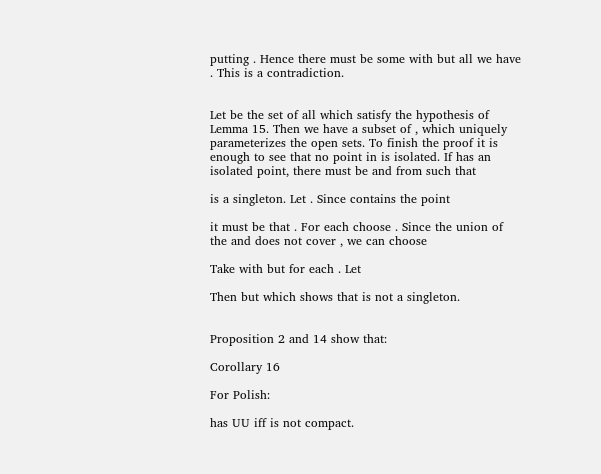putting . Hence there must be some with but all we have . This is a contradiction.


Let be the set of all which satisfy the hypothesis of Lemma 15. Then we have a subset of , which uniquely parameterizes the open sets. To finish the proof it is enough to see that no point in is isolated. If has an isolated point, there must be and from such that

is a singleton. Let . Since contains the point

it must be that . For each choose . Since the union of the and does not cover , we can choose

Take with but for each . Let

Then but which shows that is not a singleton.


Proposition 2 and 14 show that:

Corollary 16

For Polish:

has UU iff is not compact.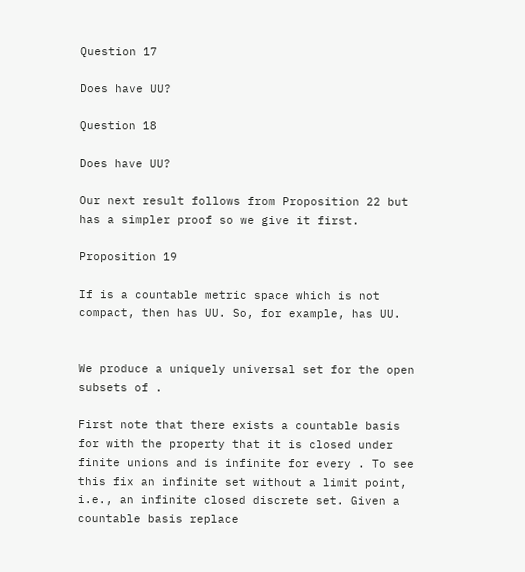Question 17

Does have UU?

Question 18

Does have UU?

Our next result follows from Proposition 22 but has a simpler proof so we give it first.

Proposition 19

If is a countable metric space which is not compact, then has UU. So, for example, has UU.


We produce a uniquely universal set for the open subsets of .

First note that there exists a countable basis for with the property that it is closed under finite unions and is infinite for every . To see this fix an infinite set without a limit point, i.e., an infinite closed discrete set. Given a countable basis replace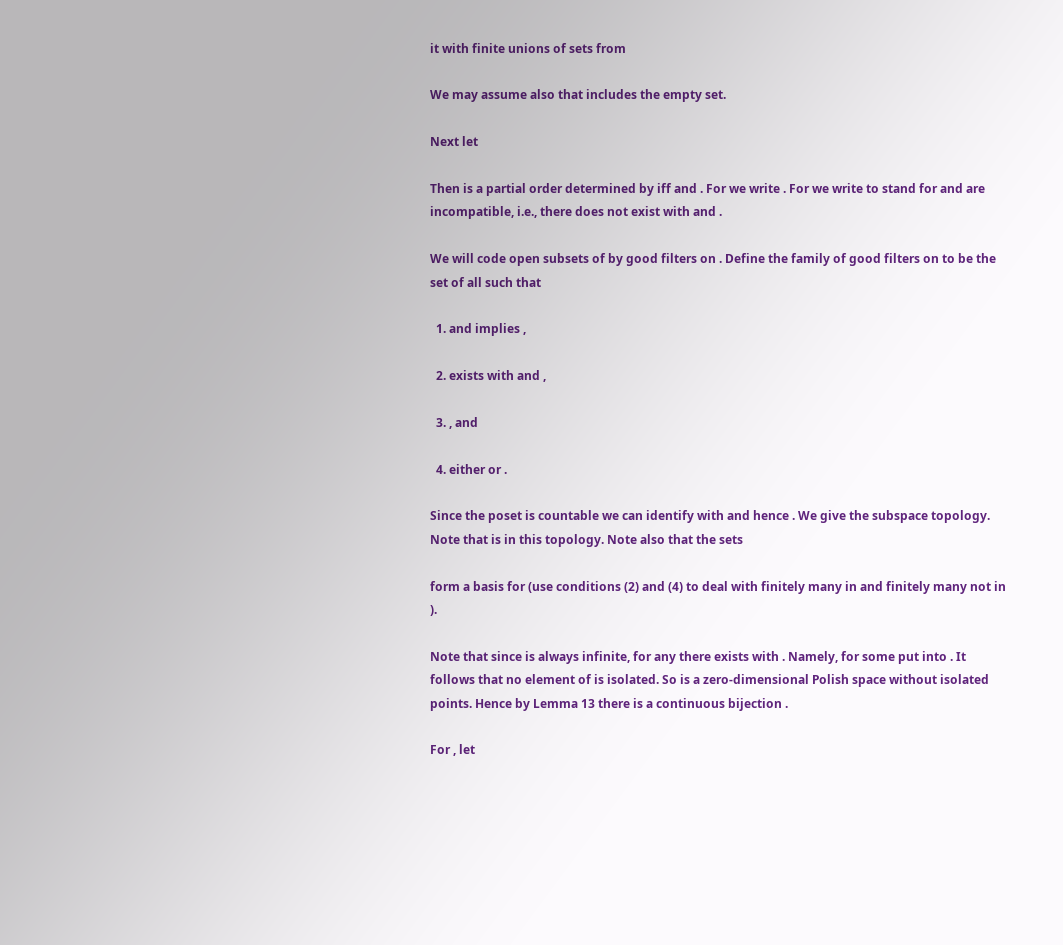it with finite unions of sets from

We may assume also that includes the empty set.

Next let

Then is a partial order determined by iff and . For we write . For we write to stand for and are incompatible, i.e., there does not exist with and .

We will code open subsets of by good filters on . Define the family of good filters on to be the set of all such that

  1. and implies ,

  2. exists with and ,

  3. , and

  4. either or .

Since the poset is countable we can identify with and hence . We give the subspace topology. Note that is in this topology. Note also that the sets

form a basis for (use conditions (2) and (4) to deal with finitely many in and finitely many not in ).

Note that since is always infinite, for any there exists with . Namely, for some put into . It follows that no element of is isolated. So is a zero-dimensional Polish space without isolated points. Hence by Lemma 13 there is a continuous bijection .

For , let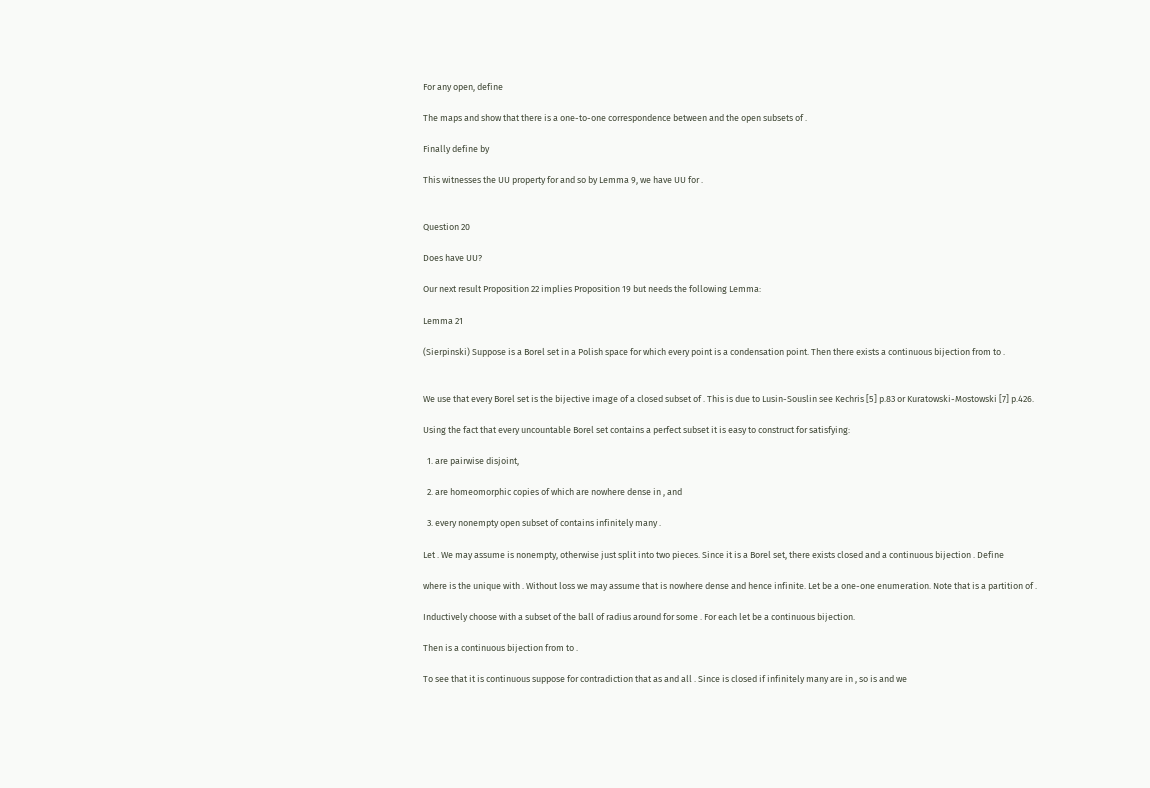For any open, define

The maps and show that there is a one-to-one correspondence between and the open subsets of .

Finally define by

This witnesses the UU property for and so by Lemma 9, we have UU for .


Question 20

Does have UU?

Our next result Proposition 22 implies Proposition 19 but needs the following Lemma:

Lemma 21

(Sierpinski) Suppose is a Borel set in a Polish space for which every point is a condensation point. Then there exists a continuous bijection from to .


We use that every Borel set is the bijective image of a closed subset of . This is due to Lusin-Souslin see Kechris [5] p.83 or Kuratowski-Mostowski [7] p.426.

Using the fact that every uncountable Borel set contains a perfect subset it is easy to construct for satisfying:

  1. are pairwise disjoint,

  2. are homeomorphic copies of which are nowhere dense in , and

  3. every nonempty open subset of contains infinitely many .

Let . We may assume is nonempty, otherwise just split into two pieces. Since it is a Borel set, there exists closed and a continuous bijection . Define

where is the unique with . Without loss we may assume that is nowhere dense and hence infinite. Let be a one-one enumeration. Note that is a partition of .

Inductively choose with a subset of the ball of radius around for some . For each let be a continuous bijection.

Then is a continuous bijection from to .

To see that it is continuous suppose for contradiction that as and all . Since is closed if infinitely many are in , so is and we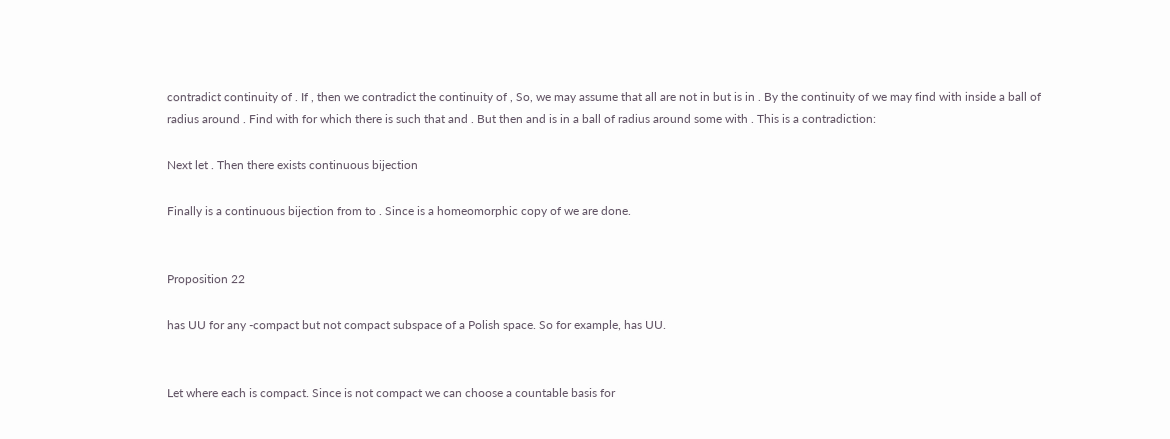contradict continuity of . If , then we contradict the continuity of , So, we may assume that all are not in but is in . By the continuity of we may find with inside a ball of radius around . Find with for which there is such that and . But then and is in a ball of radius around some with . This is a contradiction:

Next let . Then there exists continuous bijection

Finally is a continuous bijection from to . Since is a homeomorphic copy of we are done.


Proposition 22

has UU for any -compact but not compact subspace of a Polish space. So for example, has UU.


Let where each is compact. Since is not compact we can choose a countable basis for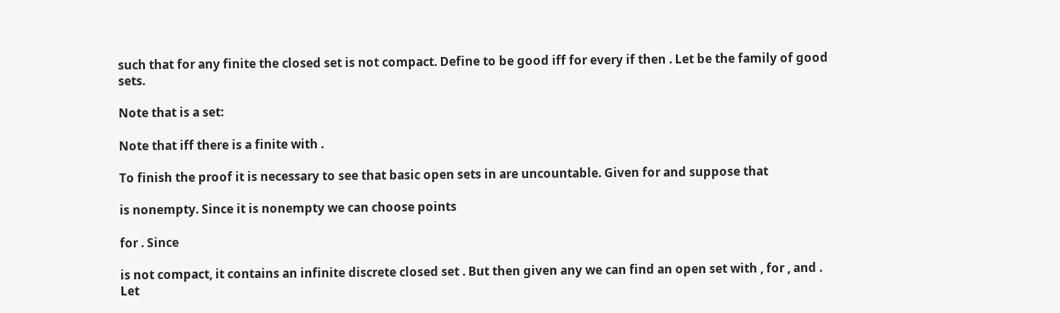such that for any finite the closed set is not compact. Define to be good iff for every if then . Let be the family of good sets.

Note that is a set:

Note that iff there is a finite with .

To finish the proof it is necessary to see that basic open sets in are uncountable. Given for and suppose that

is nonempty. Since it is nonempty we can choose points

for . Since

is not compact, it contains an infinite discrete closed set . But then given any we can find an open set with , for , and . Let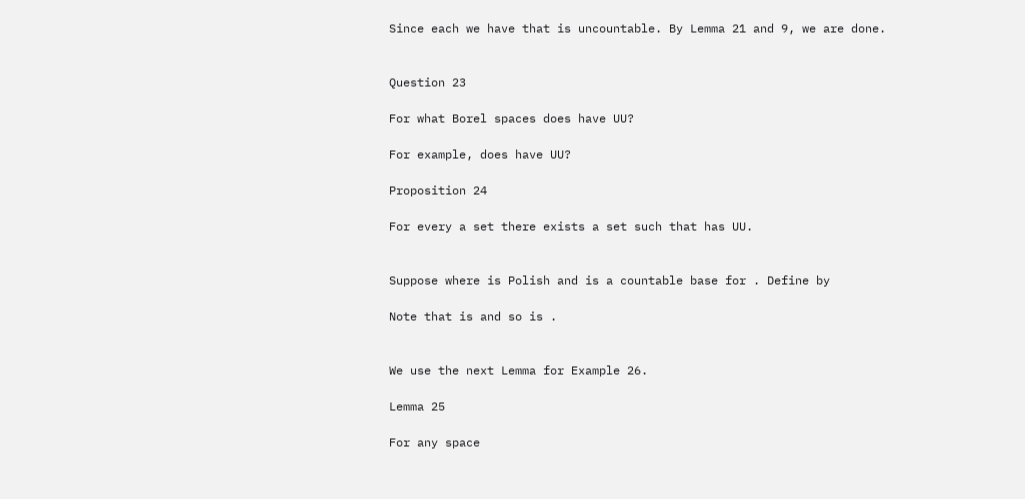Since each we have that is uncountable. By Lemma 21 and 9, we are done.


Question 23

For what Borel spaces does have UU?

For example, does have UU?

Proposition 24

For every a set there exists a set such that has UU.


Suppose where is Polish and is a countable base for . Define by

Note that is and so is .


We use the next Lemma for Example 26.

Lemma 25

For any space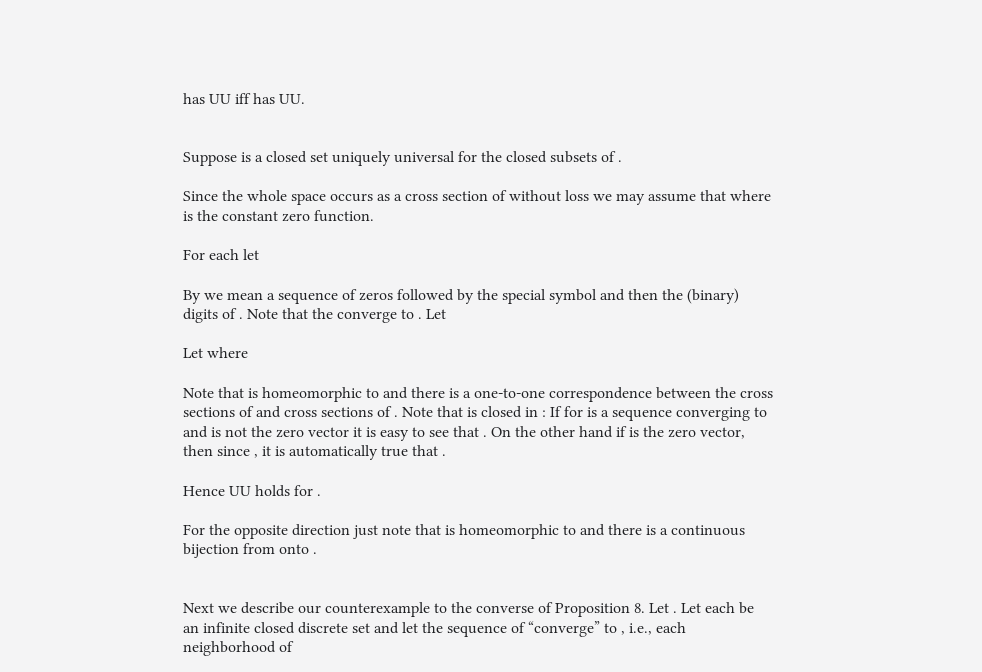has UU iff has UU.


Suppose is a closed set uniquely universal for the closed subsets of .

Since the whole space occurs as a cross section of without loss we may assume that where is the constant zero function.

For each let

By we mean a sequence of zeros followed by the special symbol and then the (binary) digits of . Note that the converge to . Let

Let where

Note that is homeomorphic to and there is a one-to-one correspondence between the cross sections of and cross sections of . Note that is closed in : If for is a sequence converging to and is not the zero vector it is easy to see that . On the other hand if is the zero vector, then since , it is automatically true that .

Hence UU holds for .

For the opposite direction just note that is homeomorphic to and there is a continuous bijection from onto .


Next we describe our counterexample to the converse of Proposition 8. Let . Let each be an infinite closed discrete set and let the sequence of “converge” to , i.e., each neighborhood of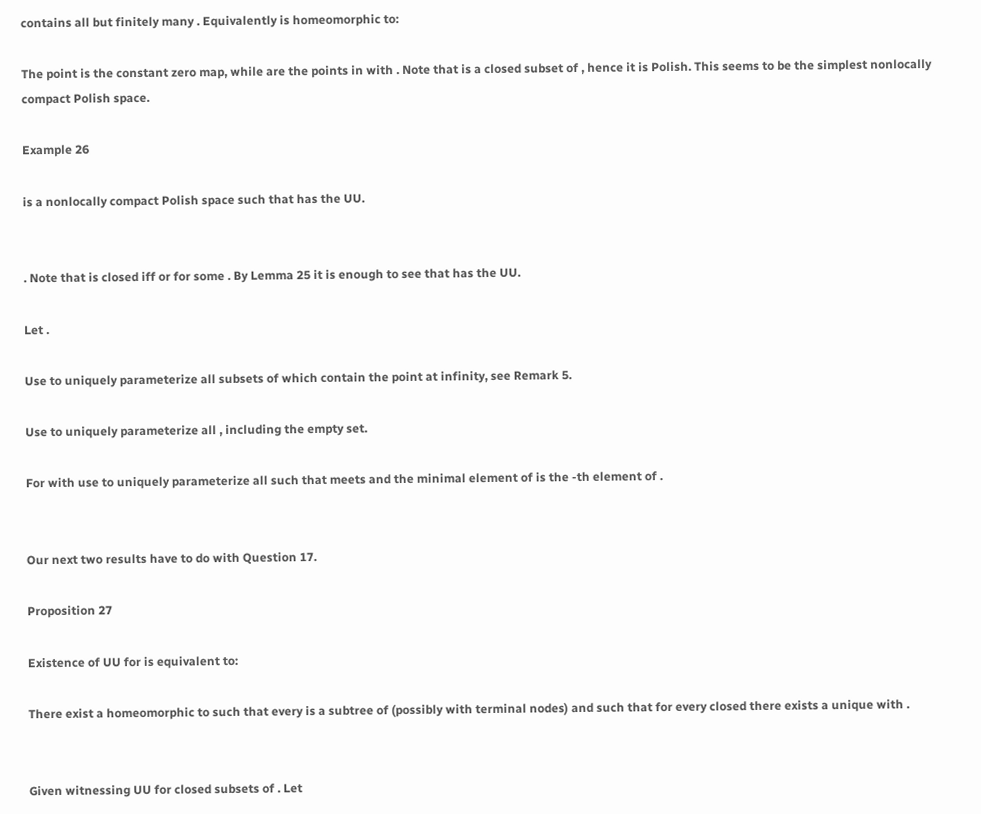contains all but finitely many . Equivalently is homeomorphic to:

The point is the constant zero map, while are the points in with . Note that is a closed subset of , hence it is Polish. This seems to be the simplest nonlocally compact Polish space.

Example 26

is a nonlocally compact Polish space such that has the UU.


. Note that is closed iff or for some . By Lemma 25 it is enough to see that has the UU.

Let .

Use to uniquely parameterize all subsets of which contain the point at infinity, see Remark 5.

Use to uniquely parameterize all , including the empty set.

For with use to uniquely parameterize all such that meets and the minimal element of is the -th element of .


Our next two results have to do with Question 17.

Proposition 27

Existence of UU for is equivalent to:

There exist a homeomorphic to such that every is a subtree of (possibly with terminal nodes) and such that for every closed there exists a unique with .


Given witnessing UU for closed subsets of . Let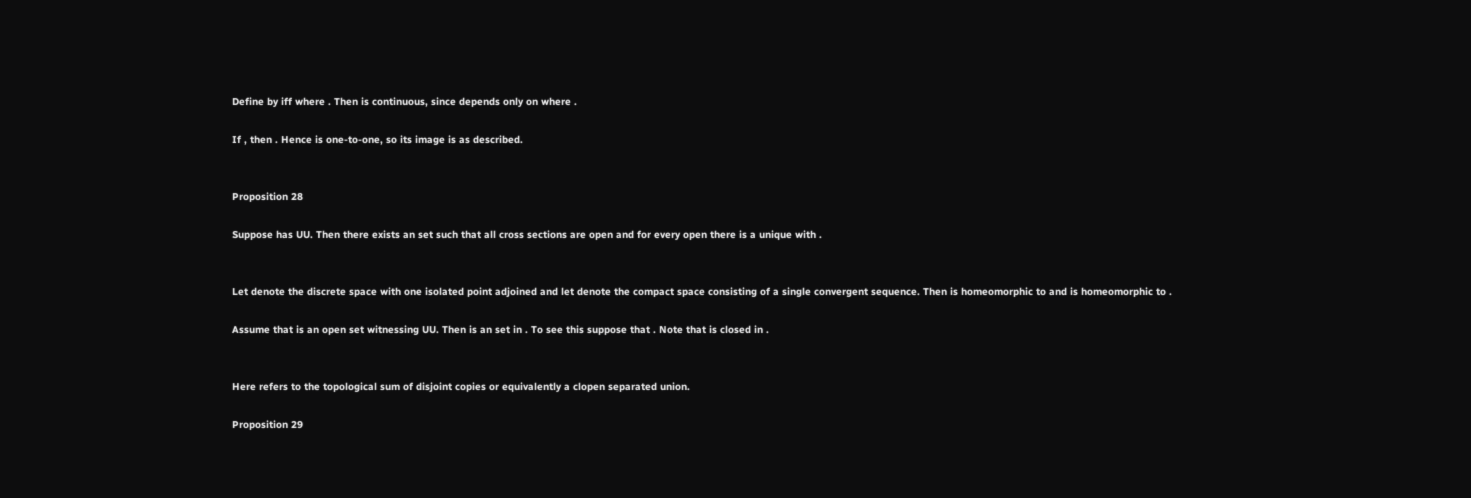Define by iff where . Then is continuous, since depends only on where .

If , then . Hence is one-to-one, so its image is as described.


Proposition 28

Suppose has UU. Then there exists an set such that all cross sections are open and for every open there is a unique with .


Let denote the discrete space with one isolated point adjoined and let denote the compact space consisting of a single convergent sequence. Then is homeomorphic to and is homeomorphic to .

Assume that is an open set witnessing UU. Then is an set in . To see this suppose that . Note that is closed in .


Here refers to the topological sum of disjoint copies or equivalently a clopen separated union.

Proposition 29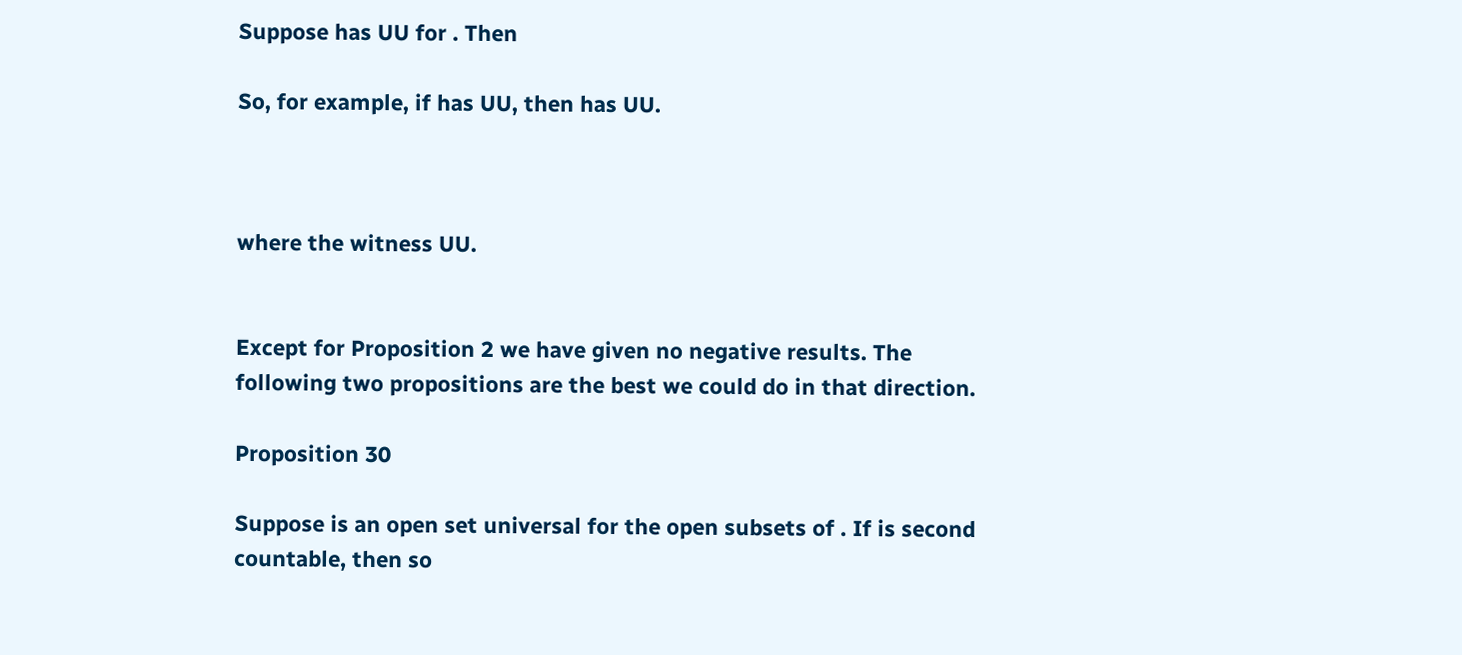Suppose has UU for . Then

So, for example, if has UU, then has UU.



where the witness UU.


Except for Proposition 2 we have given no negative results. The following two propositions are the best we could do in that direction.

Proposition 30

Suppose is an open set universal for the open subsets of . If is second countable, then so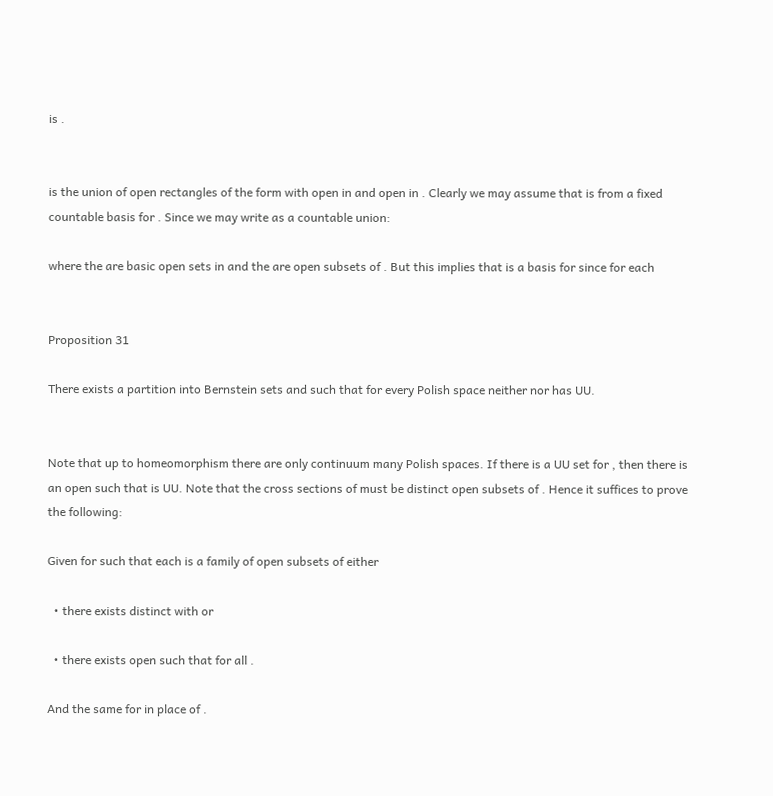is .


is the union of open rectangles of the form with open in and open in . Clearly we may assume that is from a fixed countable basis for . Since we may write as a countable union:

where the are basic open sets in and the are open subsets of . But this implies that is a basis for since for each


Proposition 31

There exists a partition into Bernstein sets and such that for every Polish space neither nor has UU.


Note that up to homeomorphism there are only continuum many Polish spaces. If there is a UU set for , then there is an open such that is UU. Note that the cross sections of must be distinct open subsets of . Hence it suffices to prove the following:

Given for such that each is a family of open subsets of either

  • there exists distinct with or

  • there exists open such that for all .

And the same for in place of .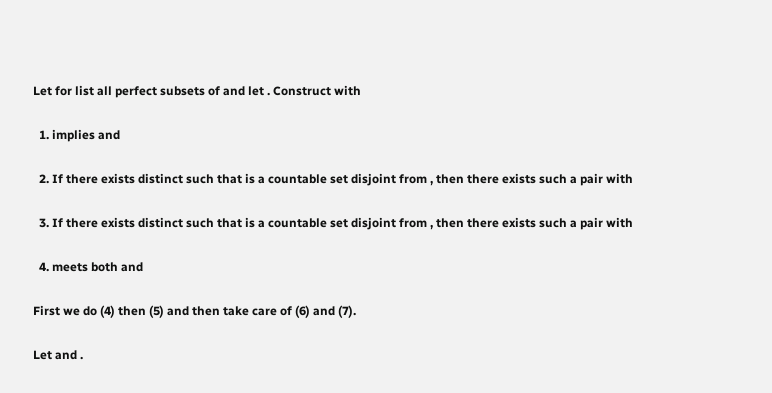Let for list all perfect subsets of and let . Construct with

  1. implies and

  2. If there exists distinct such that is a countable set disjoint from , then there exists such a pair with

  3. If there exists distinct such that is a countable set disjoint from , then there exists such a pair with

  4. meets both and

First we do (4) then (5) and then take care of (6) and (7).

Let and .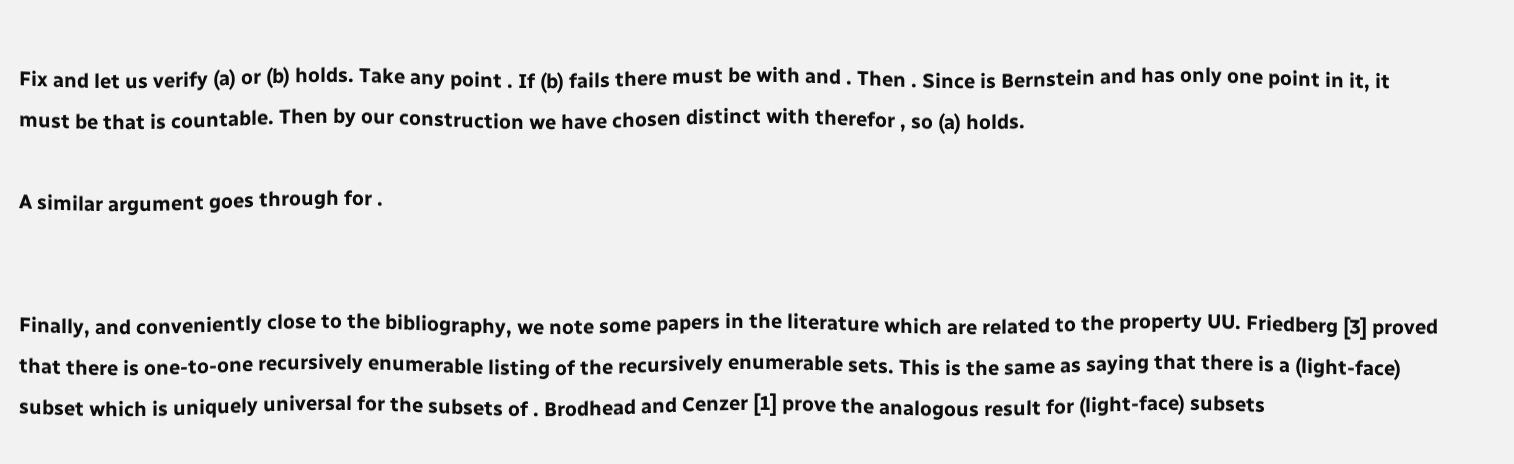Fix and let us verify (a) or (b) holds. Take any point . If (b) fails there must be with and . Then . Since is Bernstein and has only one point in it, it must be that is countable. Then by our construction we have chosen distinct with therefor , so (a) holds.

A similar argument goes through for .


Finally, and conveniently close to the bibliography, we note some papers in the literature which are related to the property UU. Friedberg [3] proved that there is one-to-one recursively enumerable listing of the recursively enumerable sets. This is the same as saying that there is a (light-face) subset which is uniquely universal for the subsets of . Brodhead and Cenzer [1] prove the analogous result for (light-face) subsets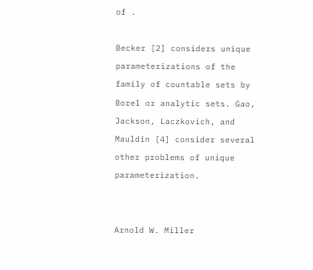of .

Becker [2] considers unique parameterizations of the family of countable sets by Borel or analytic sets. Gao, Jackson, Laczkovich, and Mauldin [4] consider several other problems of unique parameterization.


Arnold W. Miller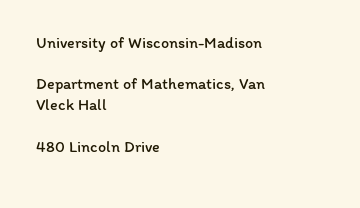University of Wisconsin-Madison

Department of Mathematics, Van Vleck Hall

480 Lincoln Drive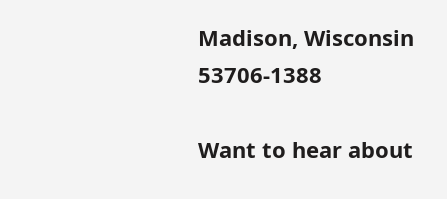Madison, Wisconsin 53706-1388

Want to hear about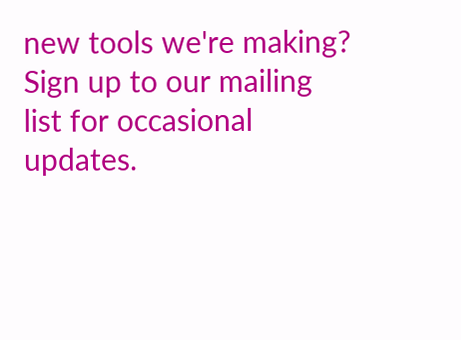new tools we're making? Sign up to our mailing list for occasional updates.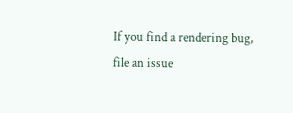If you find a rendering bug, file an issue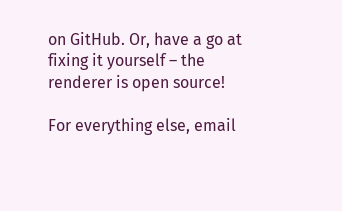on GitHub. Or, have a go at fixing it yourself – the renderer is open source!

For everything else, email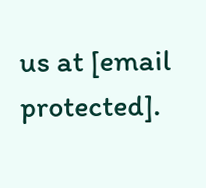us at [email protected].